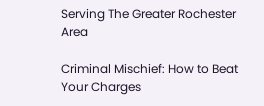Serving The Greater Rochester Area

Criminal Mischief: How to Beat Your Charges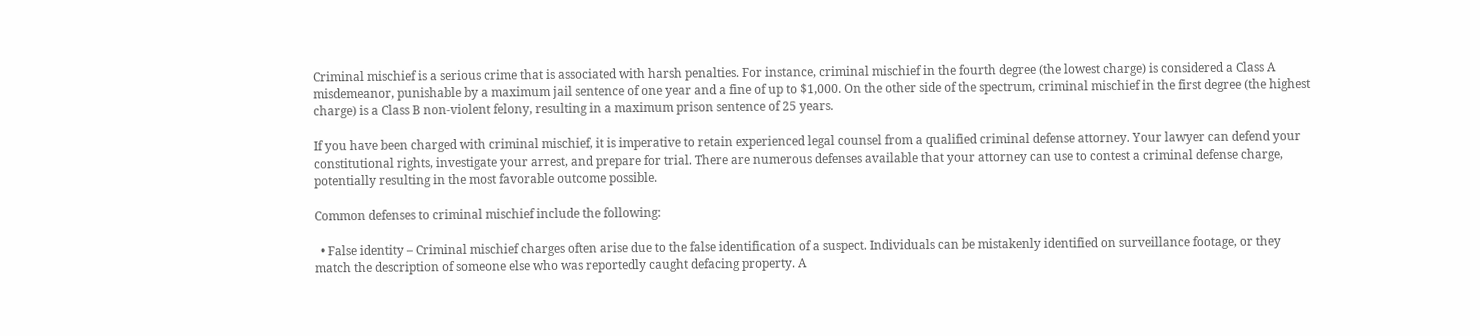Criminal mischief is a serious crime that is associated with harsh penalties. For instance, criminal mischief in the fourth degree (the lowest charge) is considered a Class A misdemeanor, punishable by a maximum jail sentence of one year and a fine of up to $1,000. On the other side of the spectrum, criminal mischief in the first degree (the highest charge) is a Class B non-violent felony, resulting in a maximum prison sentence of 25 years.

If you have been charged with criminal mischief, it is imperative to retain experienced legal counsel from a qualified criminal defense attorney. Your lawyer can defend your constitutional rights, investigate your arrest, and prepare for trial. There are numerous defenses available that your attorney can use to contest a criminal defense charge, potentially resulting in the most favorable outcome possible.

Common defenses to criminal mischief include the following:

  • False identity – Criminal mischief charges often arise due to the false identification of a suspect. Individuals can be mistakenly identified on surveillance footage, or they match the description of someone else who was reportedly caught defacing property. A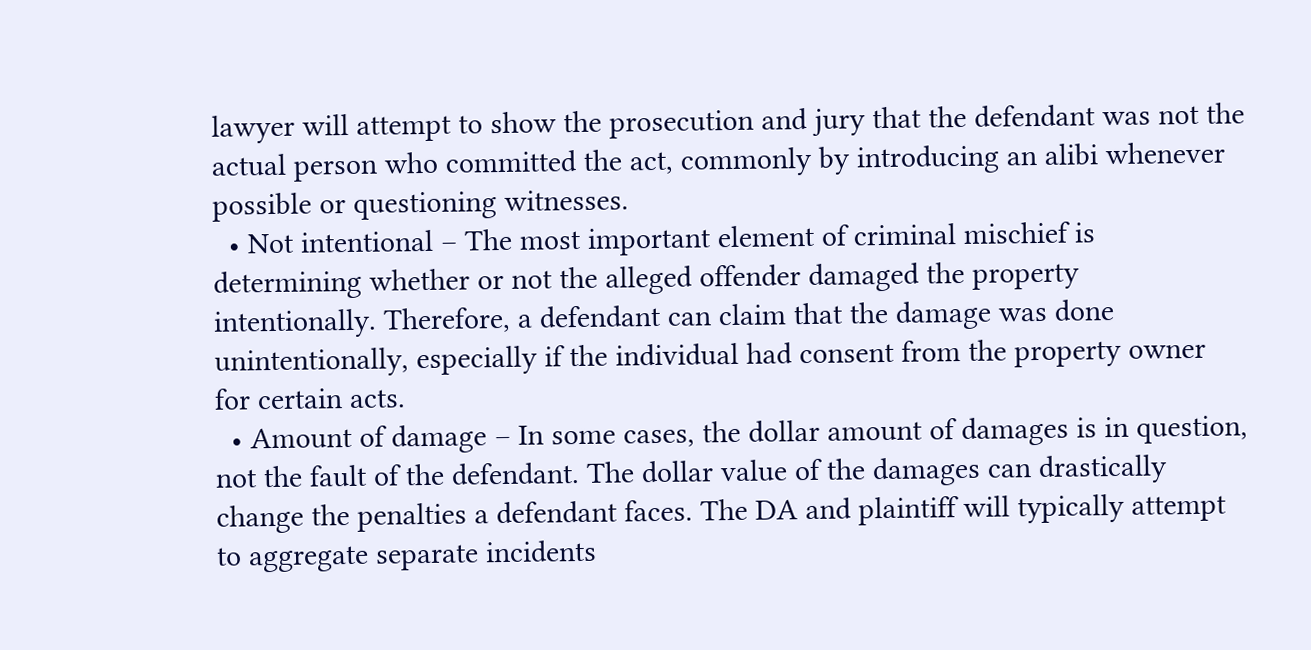lawyer will attempt to show the prosecution and jury that the defendant was not the actual person who committed the act, commonly by introducing an alibi whenever possible or questioning witnesses.
  • Not intentional – The most important element of criminal mischief is determining whether or not the alleged offender damaged the property intentionally. Therefore, a defendant can claim that the damage was done unintentionally, especially if the individual had consent from the property owner for certain acts.
  • Amount of damage – In some cases, the dollar amount of damages is in question, not the fault of the defendant. The dollar value of the damages can drastically change the penalties a defendant faces. The DA and plaintiff will typically attempt to aggregate separate incidents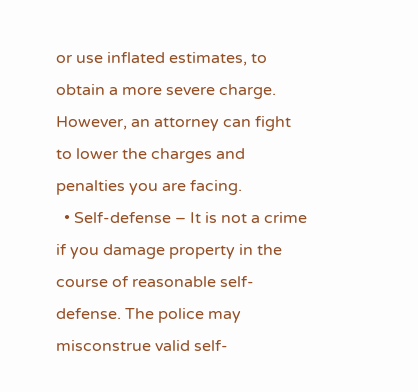or use inflated estimates, to obtain a more severe charge. However, an attorney can fight to lower the charges and penalties you are facing.
  • Self-defense – It is not a crime if you damage property in the course of reasonable self-defense. The police may misconstrue valid self-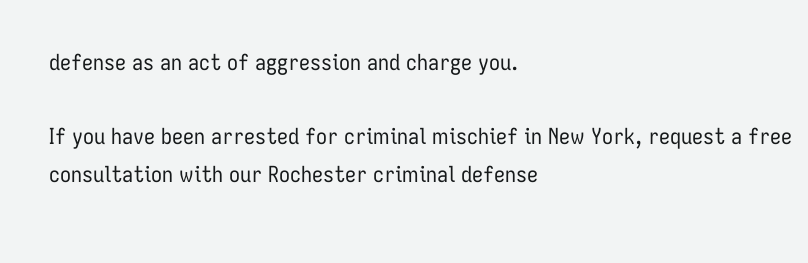defense as an act of aggression and charge you.

If you have been arrested for criminal mischief in New York, request a free consultation with our Rochester criminal defense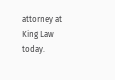attorney at King Law today.